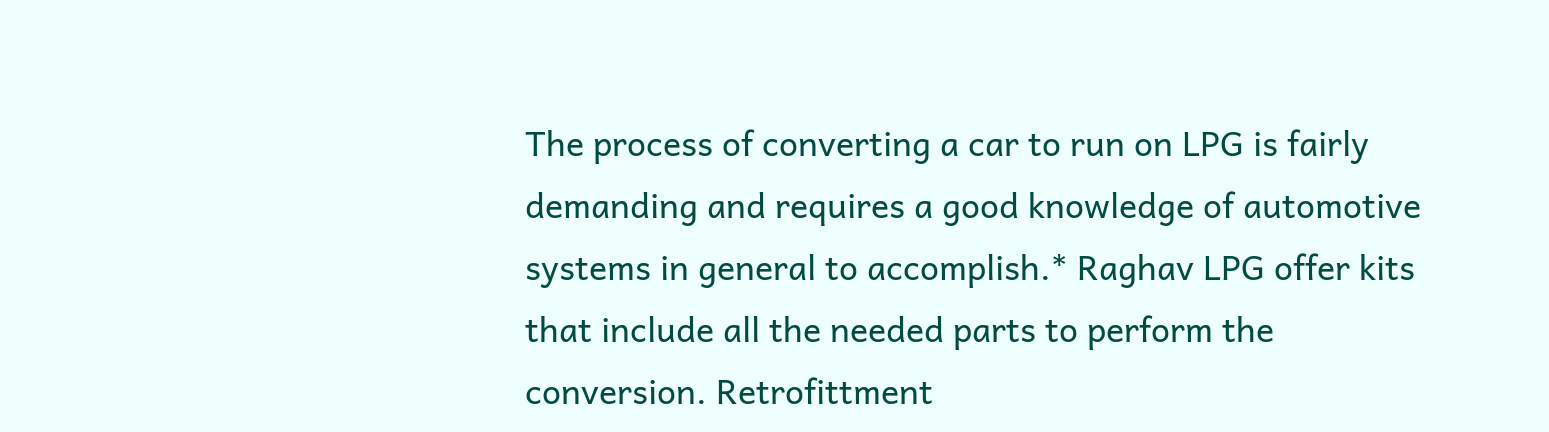The process of converting a car to run on LPG is fairly demanding and requires a good knowledge of automotive systems in general to accomplish.* Raghav LPG offer kits that include all the needed parts to perform the conversion. Retrofittment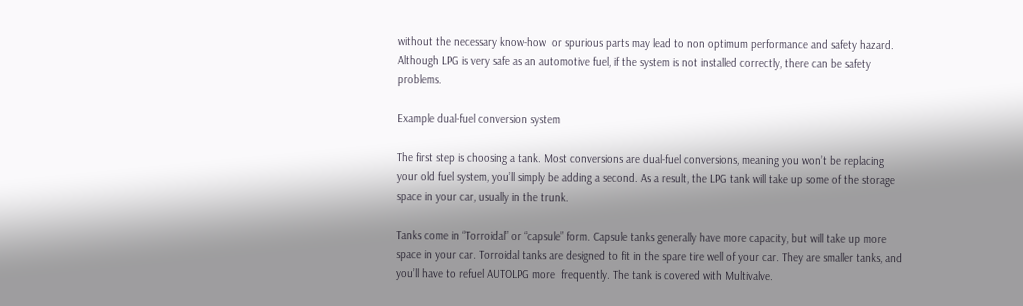without the necessary know-how  or spurious parts may lead to non optimum performance and safety hazard. Although LPG is very safe as an automotive fuel, if the system is not installed correctly, there can be safety problems.

Example dual-fuel conversion system

The first step is choosing a tank. Most conversions are dual-fuel conversions, meaning you won’t be replacing your old fuel system, you’ll simply be adding a second. As a result, the LPG tank will take up some of the storage space in your car, usually in the trunk.

Tanks come in “Torroidal” or “capsule” form. Capsule tanks generally have more capacity, but will take up more space in your car. Torroidal tanks are designed to fit in the spare tire well of your car. They are smaller tanks, and you’ll have to refuel AUTOLPG more  frequently. The tank is covered with Multivalve.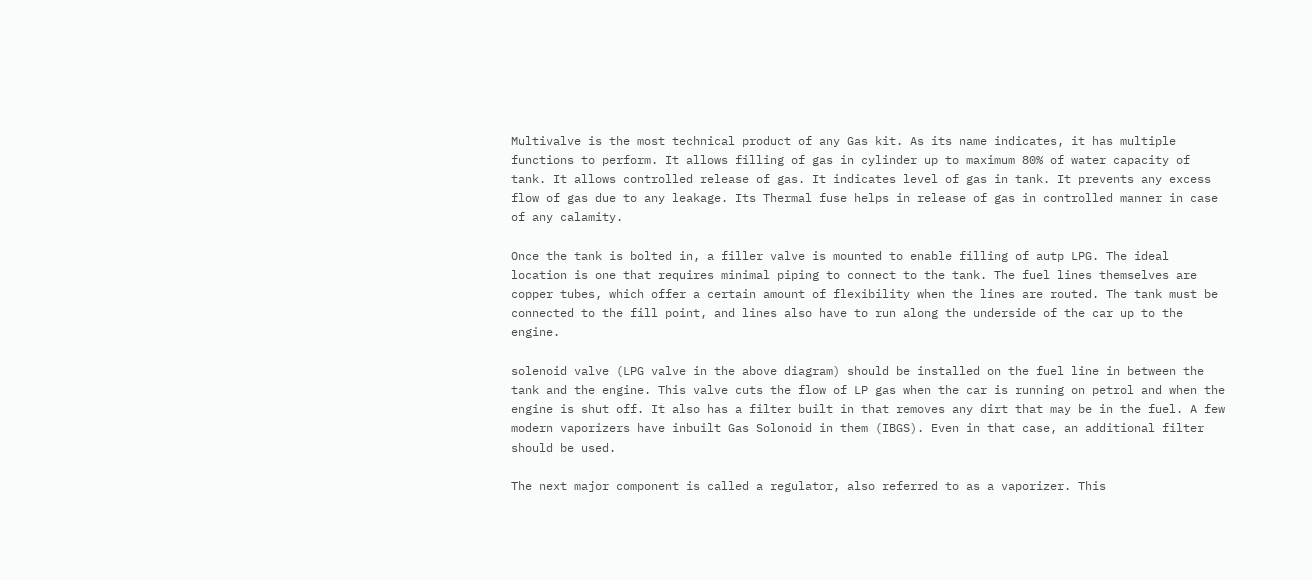Multivalve is the most technical product of any Gas kit. As its name indicates, it has multiple functions to perform. It allows filling of gas in cylinder up to maximum 80% of water capacity of tank. It allows controlled release of gas. It indicates level of gas in tank. It prevents any excess flow of gas due to any leakage. Its Thermal fuse helps in release of gas in controlled manner in case of any calamity.

Once the tank is bolted in, a filler valve is mounted to enable filling of autp LPG. The ideal location is one that requires minimal piping to connect to the tank. The fuel lines themselves are copper tubes, which offer a certain amount of flexibility when the lines are routed. The tank must be connected to the fill point, and lines also have to run along the underside of the car up to the engine.

solenoid valve (LPG valve in the above diagram) should be installed on the fuel line in between the tank and the engine. This valve cuts the flow of LP gas when the car is running on petrol and when the engine is shut off. It also has a filter built in that removes any dirt that may be in the fuel. A few modern vaporizers have inbuilt Gas Solonoid in them (IBGS). Even in that case, an additional filter should be used.

The next major component is called a regulator, also referred to as a vaporizer. This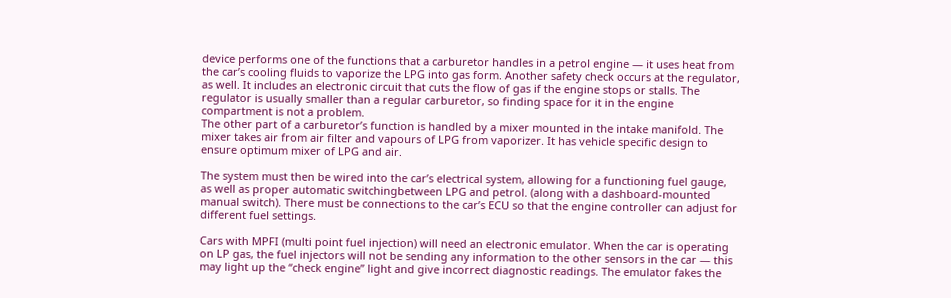device performs one of the functions that a carburetor handles in a petrol engine — it uses heat from the car’s cooling fluids to vaporize the LPG into gas form. Another safety check occurs at the regulator, as well. It includes an electronic circuit that cuts the flow of gas if the engine stops or stalls. The regulator is usually smaller than a regular carburetor, so finding space for it in the engine compartment is not a problem.
The other part of a carburetor’s function is handled by a mixer mounted in the intake manifold. The mixer takes air from air filter and vapours of LPG from vaporizer. It has vehicle specific design to ensure optimum mixer of LPG and air.

The system must then be wired into the car’s electrical system, allowing for a functioning fuel gauge, as well as proper automatic switchingbetween LPG and petrol. (along with a dashboard-mounted manual switch). There must be connections to the car’s ECU so that the engine controller can adjust for different fuel settings.

Cars with MPFI (multi point fuel injection) will need an electronic emulator. When the car is operating on LP gas, the fuel injectors will not be sending any information to the other sensors in the car — this may light up the “check engine” light and give incorrect diagnostic readings. The emulator fakes the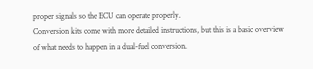proper signals so the ECU can operate properly.
Conversion kits come with more detailed instructions, but this is a basic overview of what needs to happen in a dual-fuel conversion.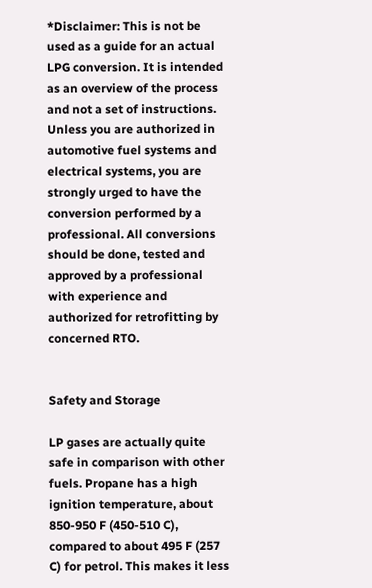*Disclaimer: This is not be used as a guide for an actual LPG conversion. It is intended as an overview of the process and not a set of instructions. Unless you are authorized in automotive fuel systems and electrical systems, you are strongly urged to have the conversion performed by a professional. All conversions should be done, tested and approved by a professional with experience and authorized for retrofitting by concerned RTO.


Safety and Storage

LP gases are actually quite safe in comparison with other fuels. Propane has a high ignition temperature, about 850-950 F (450-510 C), compared to about 495 F (257 C) for petrol. This makes it less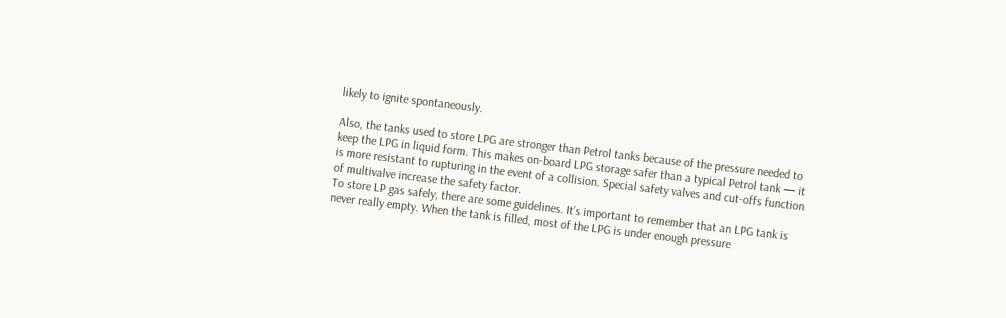likely to ignite spontaneously.

Also, the tanks used to store LPG are stronger than Petrol tanks because of the pressure needed to keep the LPG in liquid form. This makes on-board LPG storage safer than a typical Petrol tank — it is more resistant to rupturing in the event of a collision. Special safety valves and cut-offs function of multivalve increase the safety factor.
To store LP gas safely, there are some guidelines. It’s important to remember that an LPG tank is never really empty. When the tank is filled, most of the LPG is under enough pressure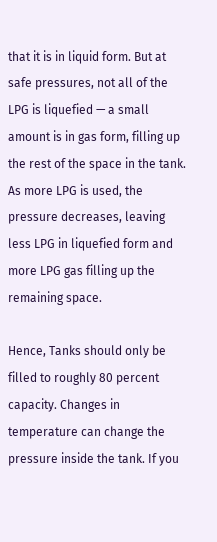that it is in liquid form. But at safe pressures, not all of the LPG is liquefied — a small amount is in gas form, filling up the rest of the space in the tank. As more LPG is used, the pressure decreases, leaving less LPG in liquefied form and more LPG gas filling up the remaining space.

Hence, Tanks should only be filled to roughly 80 percent capacity. Changes in temperature can change the pressure inside the tank. If you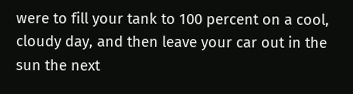were to fill your tank to 100 percent on a cool, cloudy day, and then leave your car out in the sun the next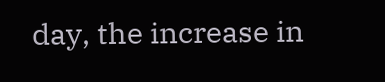day, the increase in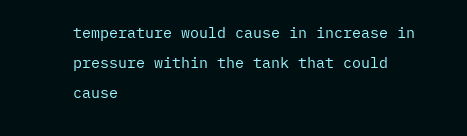temperature would cause in increase in pressure within the tank that could cause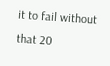it to fail without that 20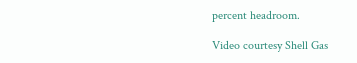percent headroom.

Video courtesy Shell Gas